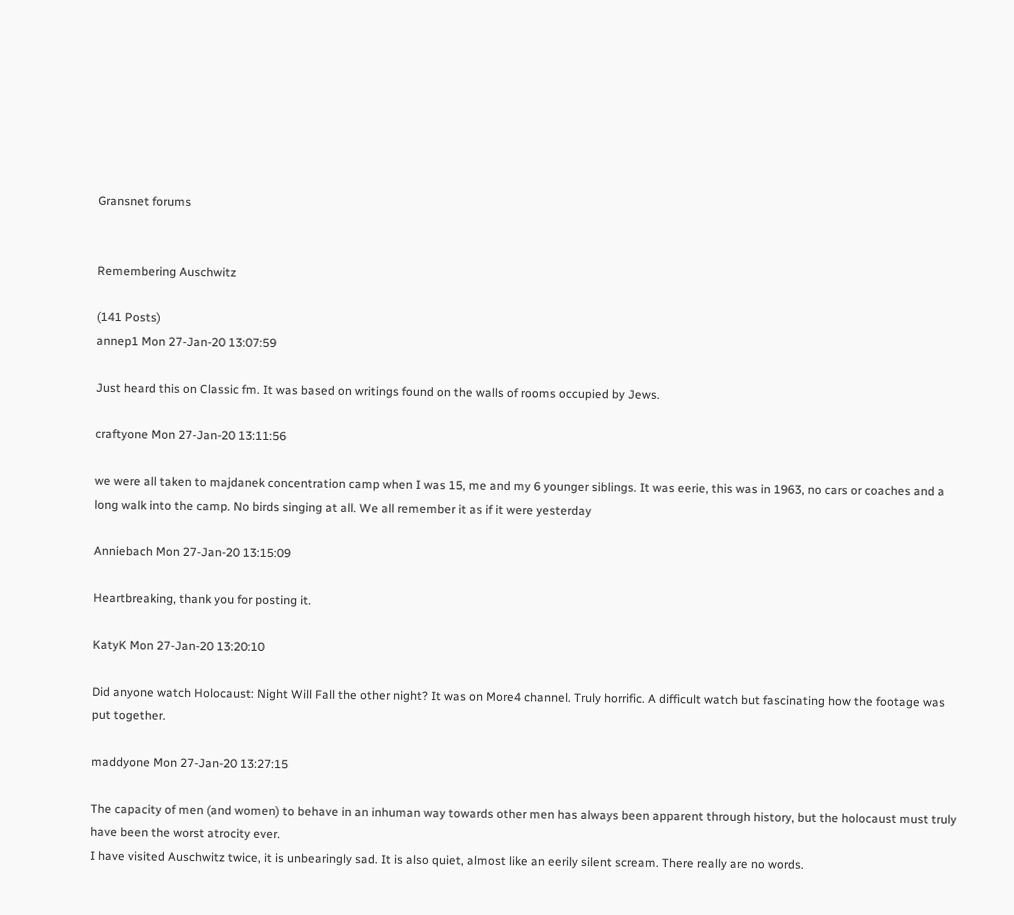Gransnet forums


Remembering Auschwitz

(141 Posts)
annep1 Mon 27-Jan-20 13:07:59

Just heard this on Classic fm. It was based on writings found on the walls of rooms occupied by Jews.

craftyone Mon 27-Jan-20 13:11:56

we were all taken to majdanek concentration camp when I was 15, me and my 6 younger siblings. It was eerie, this was in 1963, no cars or coaches and a long walk into the camp. No birds singing at all. We all remember it as if it were yesterday

Anniebach Mon 27-Jan-20 13:15:09

Heartbreaking, thank you for posting it.

KatyK Mon 27-Jan-20 13:20:10

Did anyone watch Holocaust: Night Will Fall the other night? It was on More4 channel. Truly horrific. A difficult watch but fascinating how the footage was put together.

maddyone Mon 27-Jan-20 13:27:15

The capacity of men (and women) to behave in an inhuman way towards other men has always been apparent through history, but the holocaust must truly have been the worst atrocity ever.
I have visited Auschwitz twice, it is unbearingly sad. It is also quiet, almost like an eerily silent scream. There really are no words.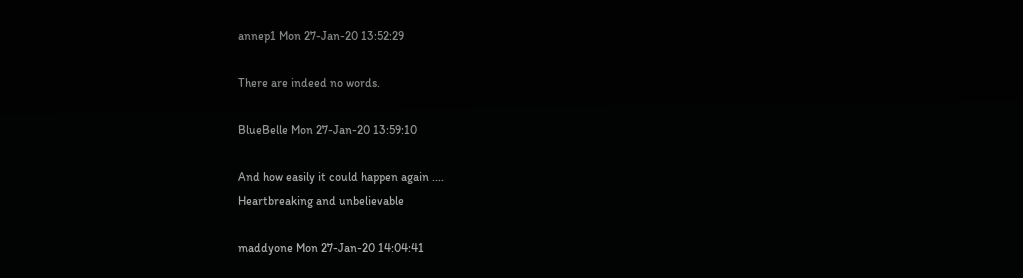annep1 Mon 27-Jan-20 13:52:29

There are indeed no words.

BlueBelle Mon 27-Jan-20 13:59:10

And how easily it could happen again ....
Heartbreaking and unbelievable

maddyone Mon 27-Jan-20 14:04:41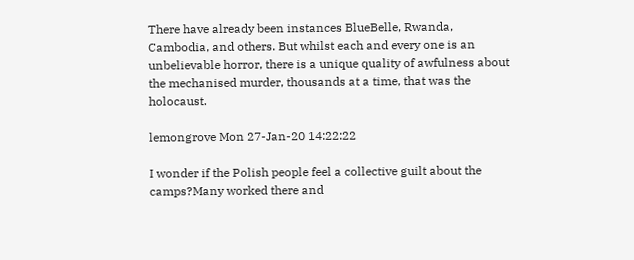There have already been instances BlueBelle, Rwanda, Cambodia, and others. But whilst each and every one is an unbelievable horror, there is a unique quality of awfulness about the mechanised murder, thousands at a time, that was the holocaust.

lemongrove Mon 27-Jan-20 14:22:22

I wonder if the Polish people feel a collective guilt about the camps?Many worked there and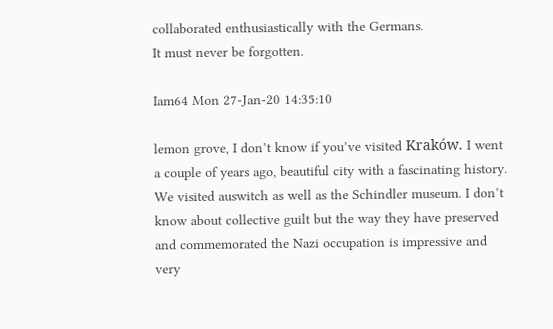collaborated enthusiastically with the Germans.
It must never be forgotten.

Iam64 Mon 27-Jan-20 14:35:10

lemon grove, I don’t know if you’ve visited Kraków. I went a couple of years ago, beautiful city with a fascinating history. We visited auswitch as well as the Schindler museum. I don’t know about collective guilt but the way they have preserved and commemorated the Nazi occupation is impressive and very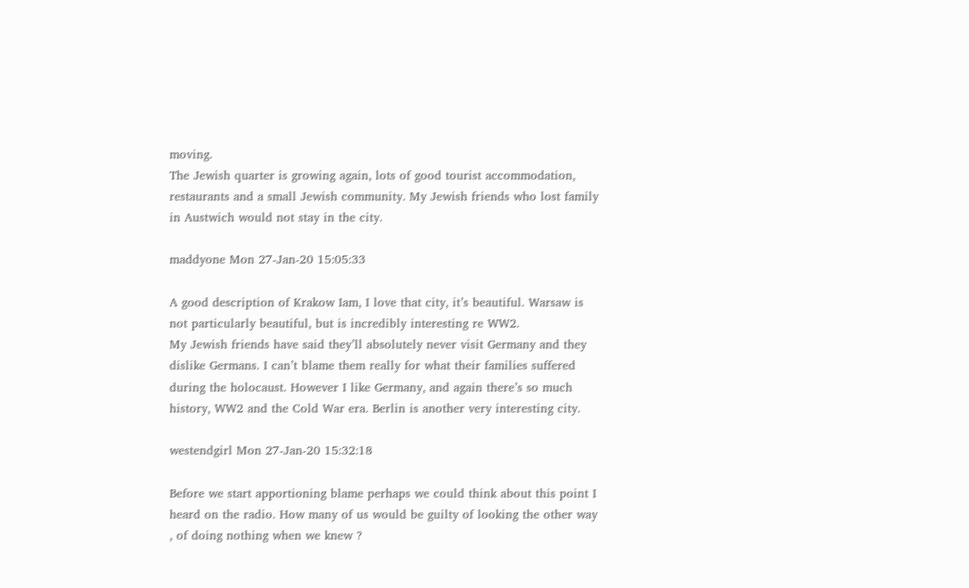moving.
The Jewish quarter is growing again, lots of good tourist accommodation, restaurants and a small Jewish community. My Jewish friends who lost family in Austwich would not stay in the city.

maddyone Mon 27-Jan-20 15:05:33

A good description of Krakow Iam, I love that city, it’s beautiful. Warsaw is not particularly beautiful, but is incredibly interesting re WW2.
My Jewish friends have said they’ll absolutely never visit Germany and they dislike Germans. I can’t blame them really for what their families suffered during the holocaust. However I like Germany, and again there’s so much history, WW2 and the Cold War era. Berlin is another very interesting city.

westendgirl Mon 27-Jan-20 15:32:18

Before we start apportioning blame perhaps we could think about this point I heard on the radio. How many of us would be guilty of looking the other way , of doing nothing when we knew ?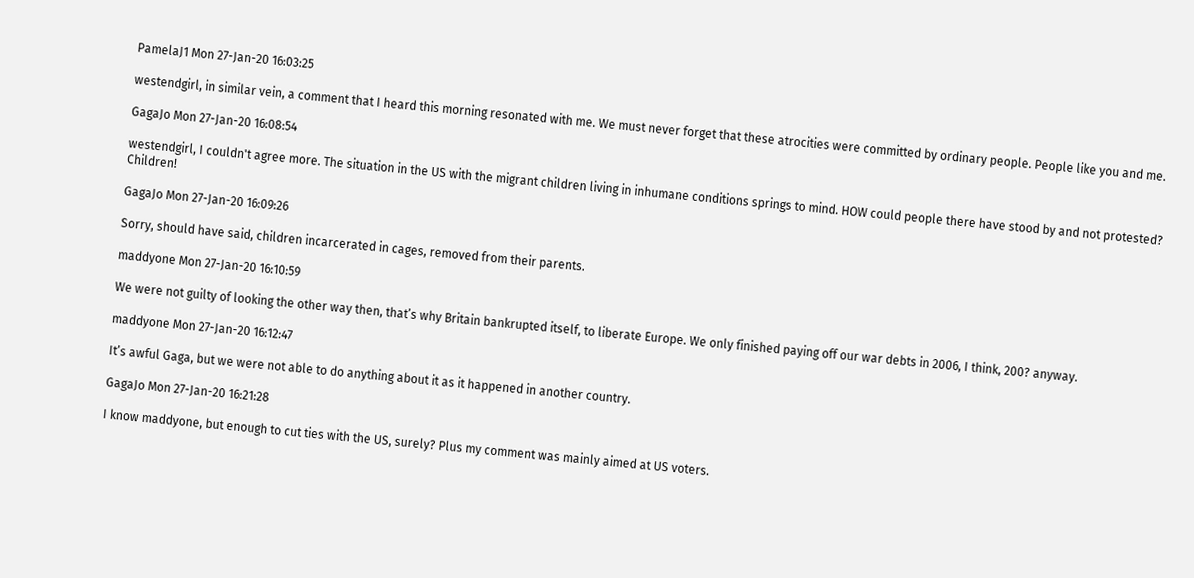PamelaJ1 Mon 27-Jan-20 16:03:25

westendgirl, in similar vein, a comment that I heard this morning resonated with me. We must never forget that these atrocities were committed by ordinary people. People like you and me.

GagaJo Mon 27-Jan-20 16:08:54

westendgirl, I couldn't agree more. The situation in the US with the migrant children living in inhumane conditions springs to mind. HOW could people there have stood by and not protested? Children!

GagaJo Mon 27-Jan-20 16:09:26

Sorry, should have said, children incarcerated in cages, removed from their parents.

maddyone Mon 27-Jan-20 16:10:59

We were not guilty of looking the other way then, that’s why Britain bankrupted itself, to liberate Europe. We only finished paying off our war debts in 2006, I think, 200? anyway.

maddyone Mon 27-Jan-20 16:12:47

It’s awful Gaga, but we were not able to do anything about it as it happened in another country.

GagaJo Mon 27-Jan-20 16:21:28

I know maddyone, but enough to cut ties with the US, surely? Plus my comment was mainly aimed at US voters.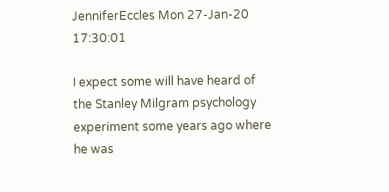JenniferEccles Mon 27-Jan-20 17:30:01

I expect some will have heard of the Stanley Milgram psychology experiment some years ago where he was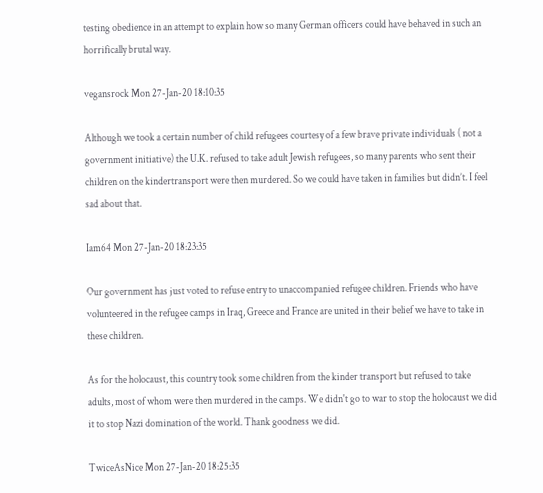testing obedience in an attempt to explain how so many German officers could have behaved in such an horrifically brutal way.

vegansrock Mon 27-Jan-20 18:10:35

Although we took a certain number of child refugees courtesy of a few brave private individuals ( not a government initiative) the U.K. refused to take adult Jewish refugees, so many parents who sent their children on the kindertransport were then murdered. So we could have taken in families but didn’t. I feel sad about that.

Iam64 Mon 27-Jan-20 18:23:35

Our government has just voted to refuse entry to unaccompanied refugee children. Friends who have volunteered in the refugee camps in Iraq, Greece and France are united in their belief we have to take in these children.

As for the holocaust, this country took some children from the kinder transport but refused to take adults, most of whom were then murdered in the camps. We didn't go to war to stop the holocaust we did it to stop Nazi domination of the world. Thank goodness we did.

TwiceAsNice Mon 27-Jan-20 18:25:35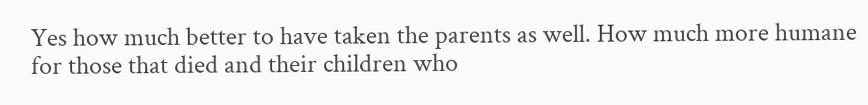Yes how much better to have taken the parents as well. How much more humane for those that died and their children who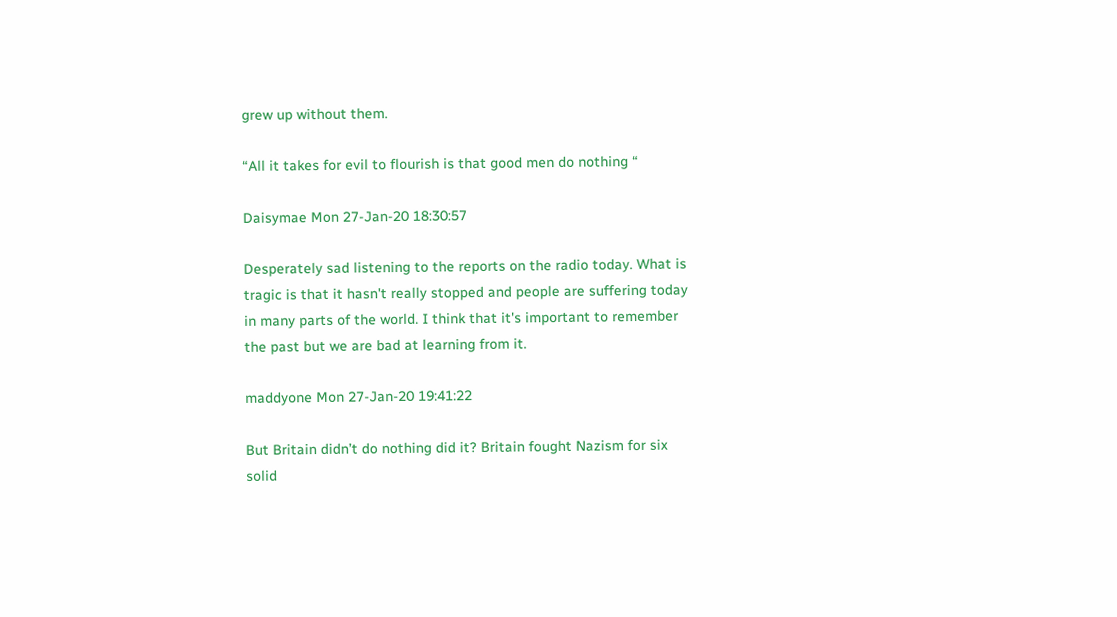grew up without them.

“All it takes for evil to flourish is that good men do nothing “

Daisymae Mon 27-Jan-20 18:30:57

Desperately sad listening to the reports on the radio today. What is tragic is that it hasn't really stopped and people are suffering today in many parts of the world. I think that it's important to remember the past but we are bad at learning from it.

maddyone Mon 27-Jan-20 19:41:22

But Britain didn’t do nothing did it? Britain fought Nazism for six solid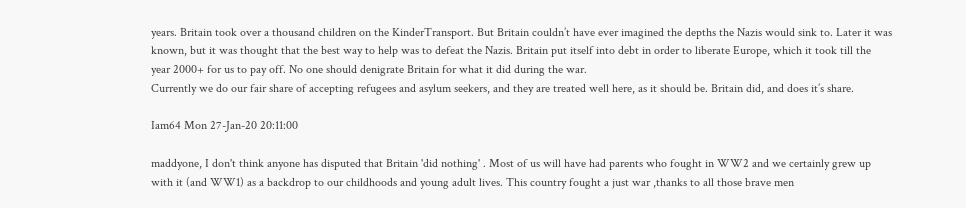years. Britain took over a thousand children on the KinderTransport. But Britain couldn’t have ever imagined the depths the Nazis would sink to. Later it was known, but it was thought that the best way to help was to defeat the Nazis. Britain put itself into debt in order to liberate Europe, which it took till the year 2000+ for us to pay off. No one should denigrate Britain for what it did during the war.
Currently we do our fair share of accepting refugees and asylum seekers, and they are treated well here, as it should be. Britain did, and does it’s share.

Iam64 Mon 27-Jan-20 20:11:00

maddyone, I don't think anyone has disputed that Britain 'did nothing' . Most of us will have had parents who fought in WW2 and we certainly grew up with it (and WW1) as a backdrop to our childhoods and young adult lives. This country fought a just war ,thanks to all those brave men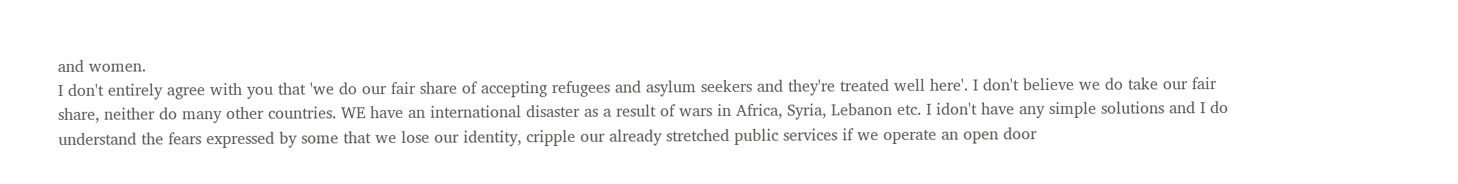and women.
I don't entirely agree with you that 'we do our fair share of accepting refugees and asylum seekers and they're treated well here'. I don't believe we do take our fair share, neither do many other countries. WE have an international disaster as a result of wars in Africa, Syria, Lebanon etc. I idon't have any simple solutions and I do understand the fears expressed by some that we lose our identity, cripple our already stretched public services if we operate an open door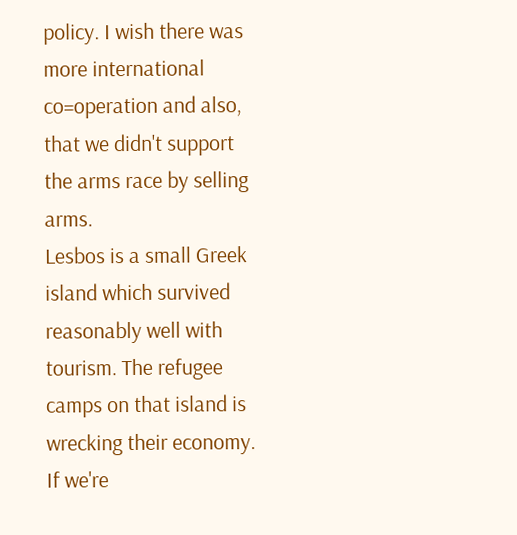policy. I wish there was more international co=operation and also, that we didn't support the arms race by selling arms.
Lesbos is a small Greek island which survived reasonably well with tourism. The refugee camps on that island is wrecking their economy. If we're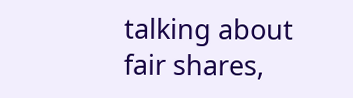talking about fair shares,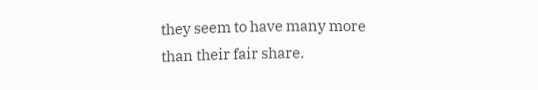they seem to have many more than their fair share.